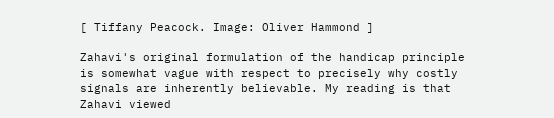[ Tiffany Peacock. Image: Oliver Hammond ]

Zahavi's original formulation of the handicap principle is somewhat vague with respect to precisely why costly signals are inherently believable. My reading is that Zahavi viewed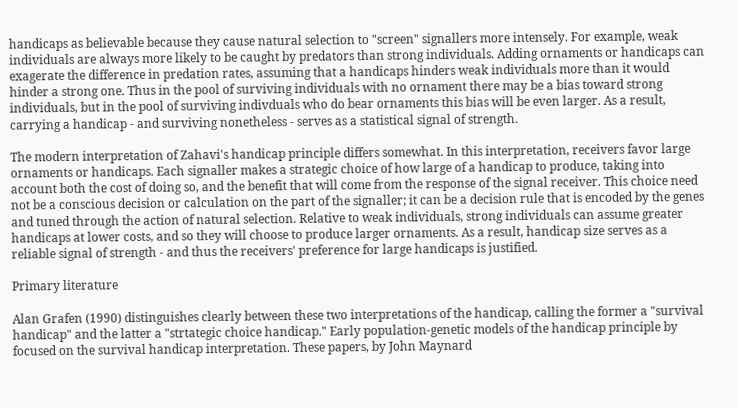handicaps as believable because they cause natural selection to "screen" signallers more intensely. For example, weak individuals are always more likely to be caught by predators than strong individuals. Adding ornaments or handicaps can exagerate the difference in predation rates, assuming that a handicaps hinders weak individuals more than it would hinder a strong one. Thus in the pool of surviving individuals with no ornament there may be a bias toward strong individuals, but in the pool of surviving indivduals who do bear ornaments this bias will be even larger. As a result, carrying a handicap - and surviving nonetheless - serves as a statistical signal of strength.

The modern interpretation of Zahavi's handicap principle differs somewhat. In this interpretation, receivers favor large ornaments or handicaps. Each signaller makes a strategic choice of how large of a handicap to produce, taking into account both the cost of doing so, and the benefit that will come from the response of the signal receiver. This choice need not be a conscious decision or calculation on the part of the signaller; it can be a decision rule that is encoded by the genes and tuned through the action of natural selection. Relative to weak individuals, strong individuals can assume greater handicaps at lower costs, and so they will choose to produce larger ornaments. As a result, handicap size serves as a reliable signal of strength - and thus the receivers' preference for large handicaps is justified.

Primary literature

Alan Grafen (1990) distinguishes clearly between these two interpretations of the handicap, calling the former a "survival handicap" and the latter a "strtategic choice handicap." Early population-genetic models of the handicap principle by focused on the survival handicap interpretation. These papers, by John Maynard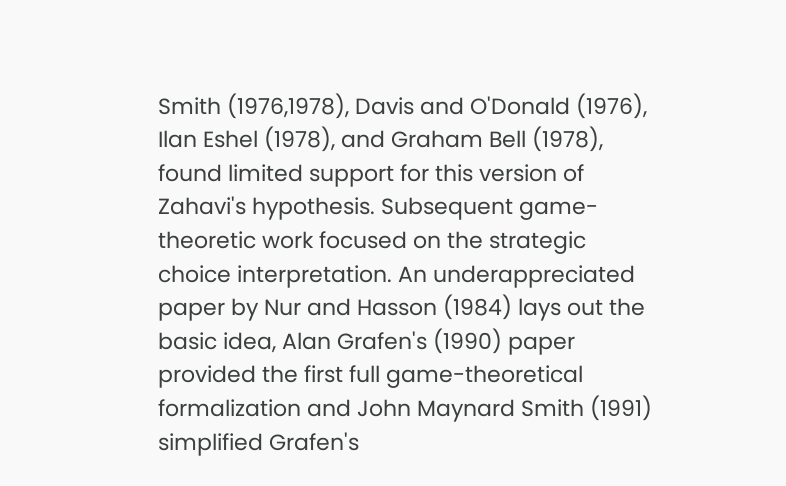Smith (1976,1978), Davis and O'Donald (1976), Ilan Eshel (1978), and Graham Bell (1978), found limited support for this version of Zahavi's hypothesis. Subsequent game-theoretic work focused on the strategic choice interpretation. An underappreciated paper by Nur and Hasson (1984) lays out the basic idea, Alan Grafen's (1990) paper provided the first full game-theoretical formalization and John Maynard Smith (1991) simplified Grafen's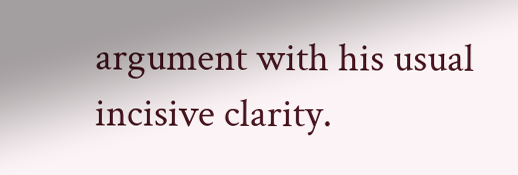argument with his usual incisive clarity.